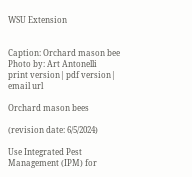WSU Extension


Caption: Orchard mason bee
Photo by: Art Antonelli
print version| pdf version| email url

Orchard mason bees

(revision date: 6/5/2024)

Use Integrated Pest Management (IPM) for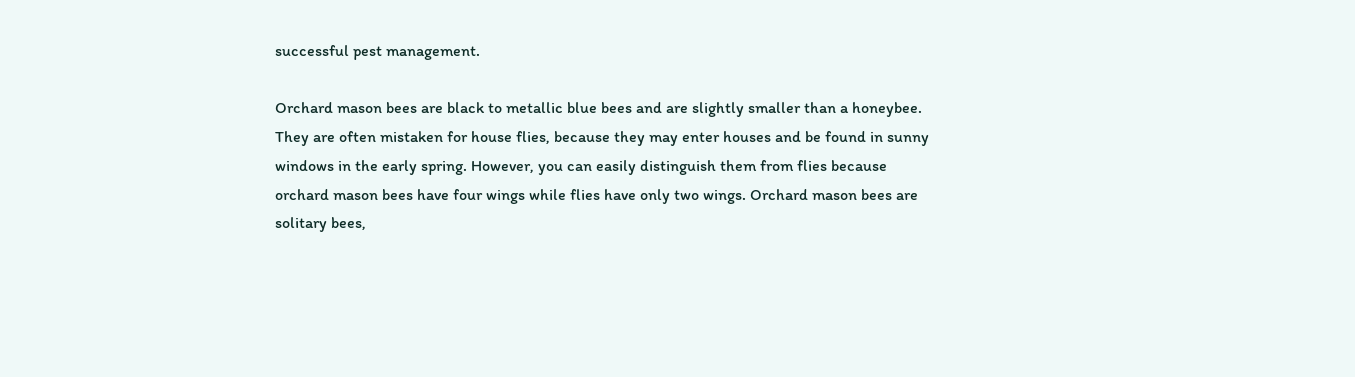successful pest management.

Orchard mason bees are black to metallic blue bees and are slightly smaller than a honeybee. They are often mistaken for house flies, because they may enter houses and be found in sunny windows in the early spring. However, you can easily distinguish them from flies because orchard mason bees have four wings while flies have only two wings. Orchard mason bees are solitary bees,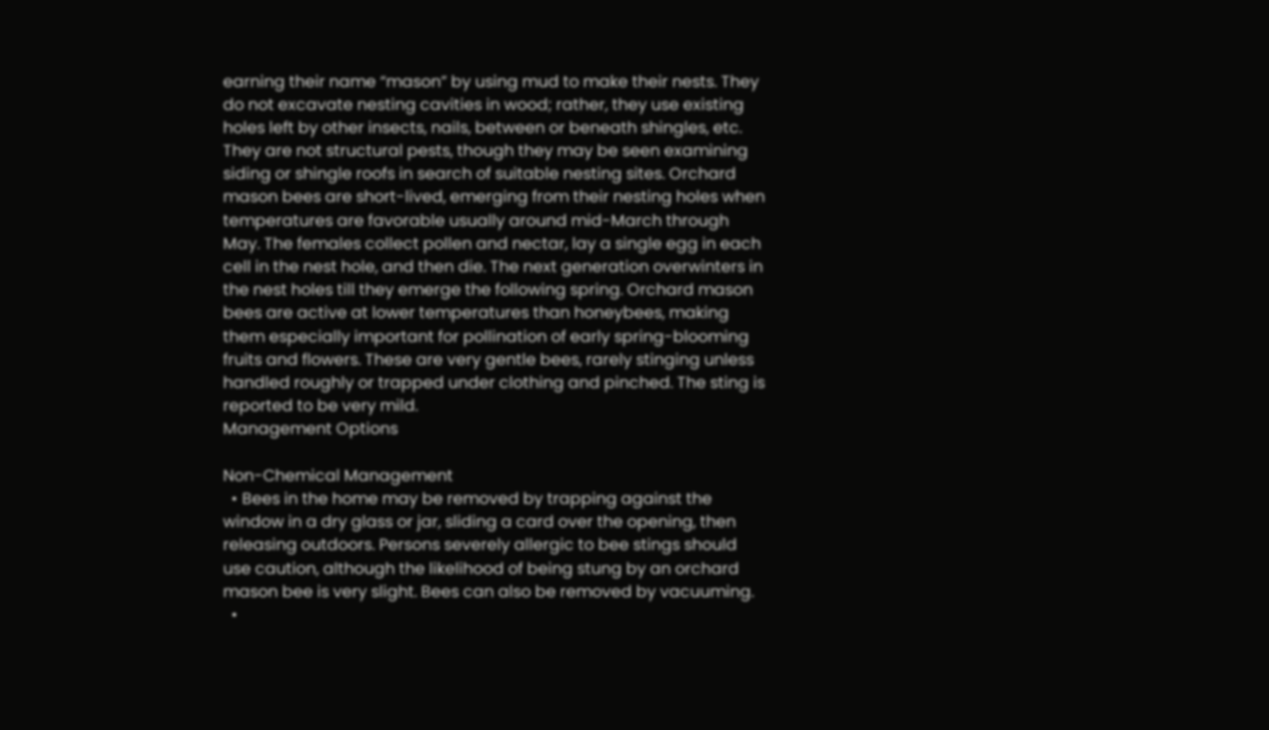earning their name “mason” by using mud to make their nests. They do not excavate nesting cavities in wood; rather, they use existing holes left by other insects, nails, between or beneath shingles, etc. They are not structural pests, though they may be seen examining siding or shingle roofs in search of suitable nesting sites. Orchard mason bees are short-lived, emerging from their nesting holes when temperatures are favorable usually around mid-March through May. The females collect pollen and nectar, lay a single egg in each cell in the nest hole, and then die. The next generation overwinters in the nest holes till they emerge the following spring. Orchard mason bees are active at lower temperatures than honeybees, making them especially important for pollination of early spring-blooming fruits and flowers. These are very gentle bees, rarely stinging unless handled roughly or trapped under clothing and pinched. The sting is reported to be very mild.
Management Options

Non-Chemical Management
  • Bees in the home may be removed by trapping against the window in a dry glass or jar, sliding a card over the opening, then releasing outdoors. Persons severely allergic to bee stings should use caution, although the likelihood of being stung by an orchard mason bee is very slight. Bees can also be removed by vacuuming.
  •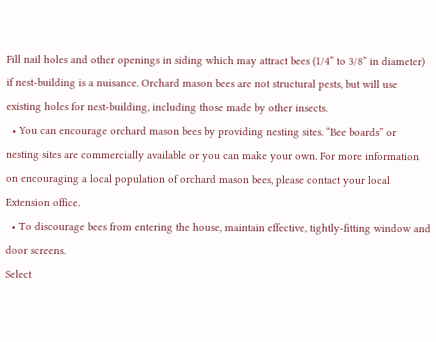Fill nail holes and other openings in siding which may attract bees (1/4” to 3/8” in diameter) if nest-building is a nuisance. Orchard mason bees are not structural pests, but will use existing holes for nest-building, including those made by other insects.
  • You can encourage orchard mason bees by providing nesting sites. “Bee boards” or nesting sites are commercially available or you can make your own. For more information on encouraging a local population of orchard mason bees, please contact your local Extension office.
  • To discourage bees from entering the house, maintain effective, tightly-fitting window and door screens.
Select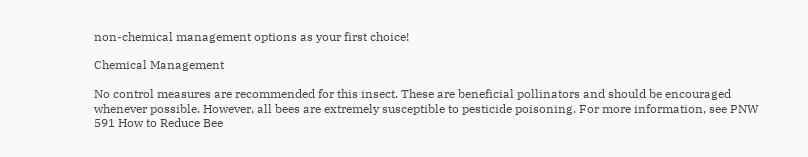non-chemical management options as your first choice!

Chemical Management

No control measures are recommended for this insect. These are beneficial pollinators and should be encouraged whenever possible. However, all bees are extremely susceptible to pesticide poisoning. For more information, see PNW 591 How to Reduce Bee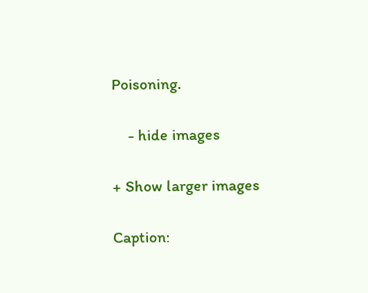Poisoning.

    - hide images

+ Show larger images

Caption: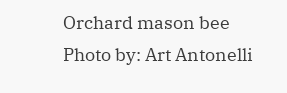Orchard mason bee
Photo by: Art Antonelli